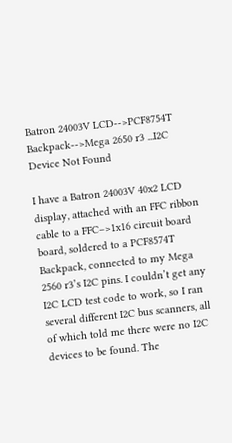Batron 24003V LCD-->PCF8754T Backpack-->Mega 2650 r3 ...I2C Device Not Found

I have a Batron 24003V 40x2 LCD display, attached with an FFC ribbon cable to a FFC–>1x16 circuit board board, soldered to a PCF8574T Backpack, connected to my Mega 2560 r3’s I2C pins. I couldn’t get any I2C LCD test code to work, so I ran several different I2C bus scanners, all of which told me there were no I2C devices to be found. The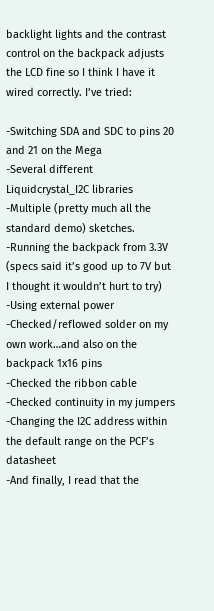backlight lights and the contrast control on the backpack adjusts the LCD fine so I think I have it wired correctly. I’ve tried:

-Switching SDA and SDC to pins 20 and 21 on the Mega
-Several different Liquidcrystal_I2C libraries
-Multiple (pretty much all the standard demo) sketches.
-Running the backpack from 3.3V (specs said it’s good up to 7V but I thought it wouldn’t hurt to try)
-Using external power
-Checked/reflowed solder on my own work…and also on the backpack 1x16 pins
-Checked the ribbon cable
-Checked continuity in my jumpers
-Changing the I2C address within the default range on the PCF’s datasheet
-And finally, I read that the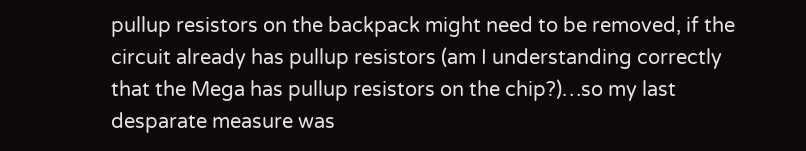pullup resistors on the backpack might need to be removed, if the circuit already has pullup resistors (am I understanding correctly that the Mega has pullup resistors on the chip?)…so my last desparate measure was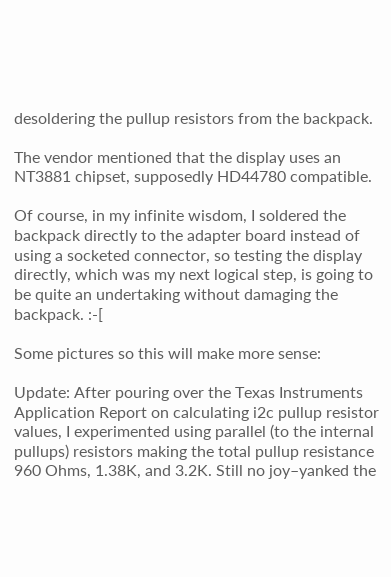desoldering the pullup resistors from the backpack.

The vendor mentioned that the display uses an NT3881 chipset, supposedly HD44780 compatible.

Of course, in my infinite wisdom, I soldered the backpack directly to the adapter board instead of using a socketed connector, so testing the display directly, which was my next logical step, is going to be quite an undertaking without damaging the backpack. :-[

Some pictures so this will make more sense:

Update: After pouring over the Texas Instruments Application Report on calculating i2c pullup resistor values, I experimented using parallel (to the internal pullups) resistors making the total pullup resistance 960 Ohms, 1.38K, and 3.2K. Still no joy–yanked the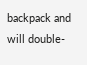backpack and will double-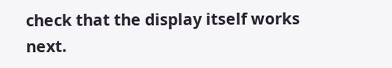check that the display itself works next.